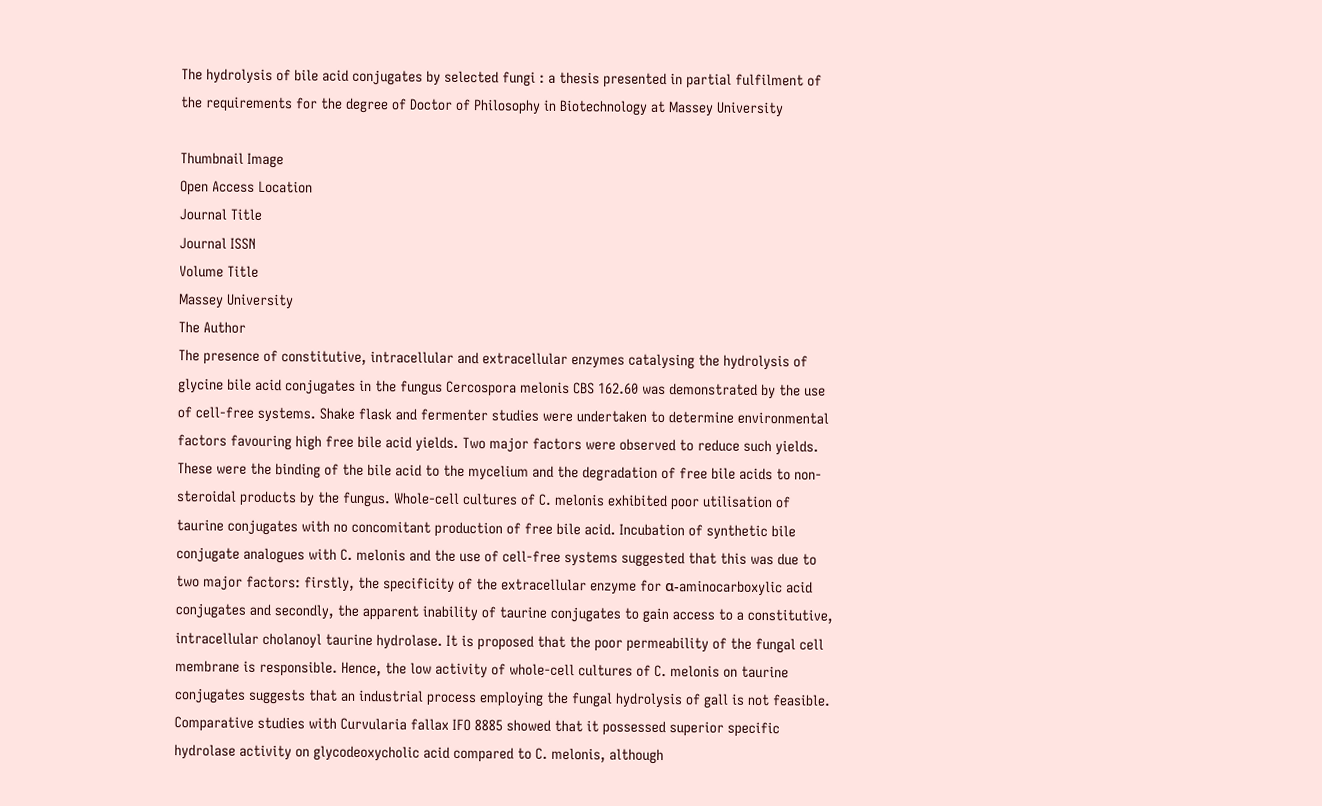The hydrolysis of bile acid conjugates by selected fungi : a thesis presented in partial fulfilment of the requirements for the degree of Doctor of Philosophy in Biotechnology at Massey University

Thumbnail Image
Open Access Location
Journal Title
Journal ISSN
Volume Title
Massey University
The Author
The presence of constitutive, intracellular and extracellular enzymes catalysing the hydrolysis of glycine bile acid conjugates in the fungus Cercospora melonis CBS 162.60 was demonstrated by the use of cell-free systems. Shake flask and fermenter studies were undertaken to determine environmental factors favouring high free bile acid yields. Two major factors were observed to reduce such yields. These were the binding of the bile acid to the mycelium and the degradation of free bile acids to non-steroidal products by the fungus. Whole-cell cultures of C. melonis exhibited poor utilisation of taurine conjugates with no concomitant production of free bile acid. Incubation of synthetic bile conjugate analogues with C. melonis and the use of cell-free systems suggested that this was due to two major factors: firstly, the specificity of the extracellular enzyme for α-aminocarboxylic acid conjugates and secondly, the apparent inability of taurine conjugates to gain access to a constitutive, intracellular cholanoyl taurine hydrolase. It is proposed that the poor permeability of the fungal cell membrane is responsible. Hence, the low activity of whole-cell cultures of C. melonis on taurine conjugates suggests that an industrial process employing the fungal hydrolysis of gall is not feasible. Comparative studies with Curvularia fallax IFO 8885 showed that it possessed superior specific hydrolase activity on glycodeoxycholic acid compared to C. melonis, although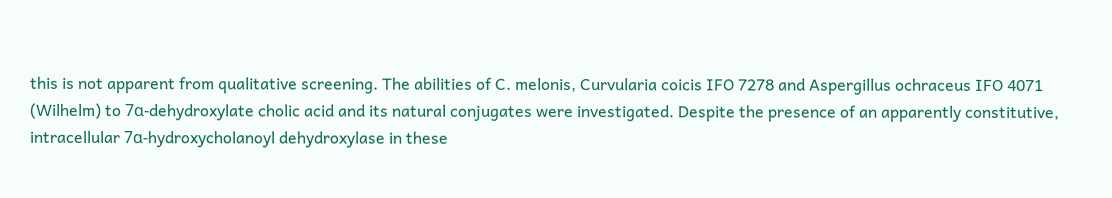this is not apparent from qualitative screening. The abilities of C. melonis, Curvularia coicis IFO 7278 and Aspergillus ochraceus IFO 4071 (Wilhelm) to 7α-dehydroxylate cholic acid and its natural conjugates were investigated. Despite the presence of an apparently constitutive, intracellular 7α-hydroxycholanoyl dehydroxylase in these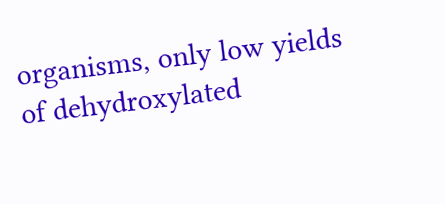organisms, only low yields of dehydroxylated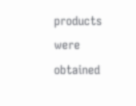products were obtained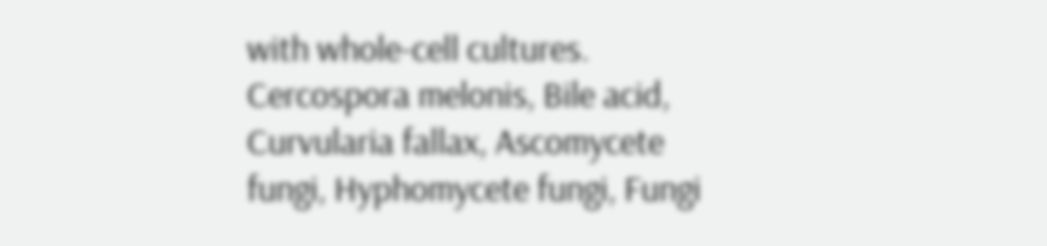with whole-cell cultures.
Cercospora melonis, Bile acid, Curvularia fallax, Ascomycete fungi, Hyphomycete fungi, Fungi